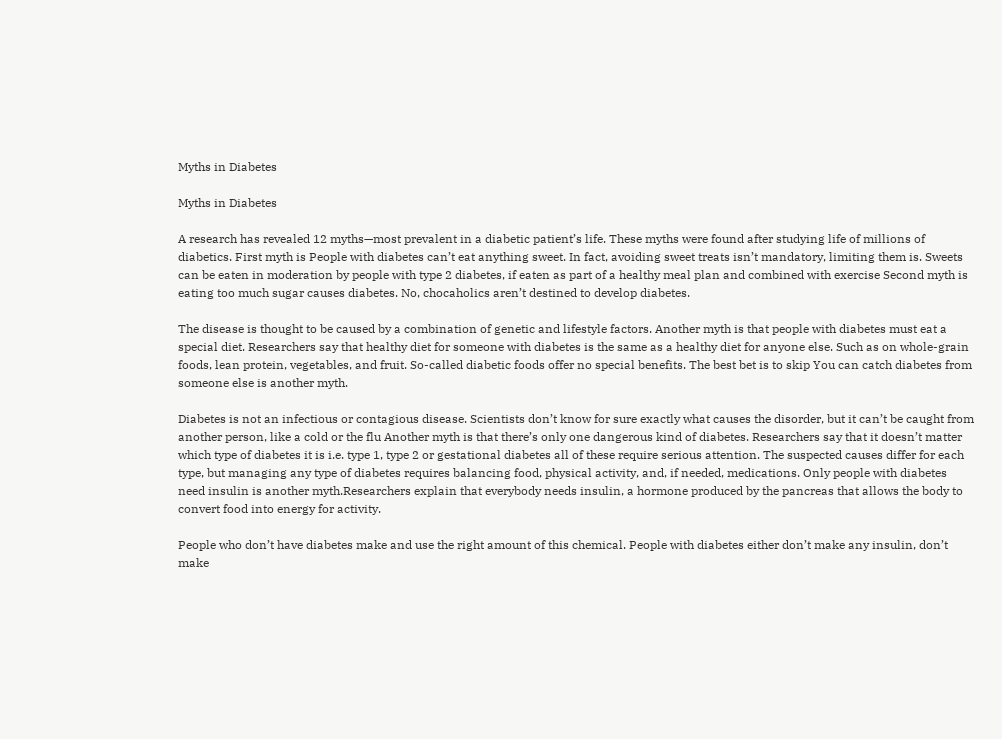Myths in Diabetes

Myths in Diabetes

A research has revealed 12 myths—most prevalent in a diabetic patient’s life. These myths were found after studying life of millions of diabetics. First myth is People with diabetes can’t eat anything sweet. In fact, avoiding sweet treats isn’t mandatory, limiting them is. Sweets can be eaten in moderation by people with type 2 diabetes, if eaten as part of a healthy meal plan and combined with exercise Second myth is eating too much sugar causes diabetes. No, chocaholics aren’t destined to develop diabetes.

The disease is thought to be caused by a combination of genetic and lifestyle factors. Another myth is that people with diabetes must eat a special diet. Researchers say that healthy diet for someone with diabetes is the same as a healthy diet for anyone else. Such as on whole-grain foods, lean protein, vegetables, and fruit. So-called diabetic foods offer no special benefits. The best bet is to skip You can catch diabetes from someone else is another myth.

Diabetes is not an infectious or contagious disease. Scientists don’t know for sure exactly what causes the disorder, but it can’t be caught from another person, like a cold or the flu Another myth is that there’s only one dangerous kind of diabetes. Researchers say that it doesn’t matter which type of diabetes it is i.e. type 1, type 2 or gestational diabetes all of these require serious attention. The suspected causes differ for each type, but managing any type of diabetes requires balancing food, physical activity, and, if needed, medications. Only people with diabetes need insulin is another myth.Researchers explain that everybody needs insulin, a hormone produced by the pancreas that allows the body to convert food into energy for activity.

People who don’t have diabetes make and use the right amount of this chemical. People with diabetes either don’t make any insulin, don’t make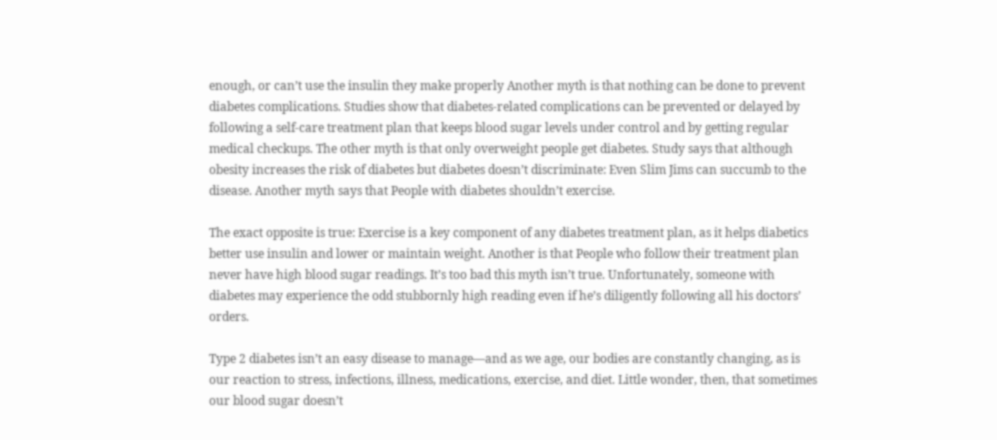enough, or can’t use the insulin they make properly Another myth is that nothing can be done to prevent diabetes complications. Studies show that diabetes-related complications can be prevented or delayed by following a self-care treatment plan that keeps blood sugar levels under control and by getting regular medical checkups. The other myth is that only overweight people get diabetes. Study says that although obesity increases the risk of diabetes but diabetes doesn’t discriminate: Even Slim Jims can succumb to the disease. Another myth says that People with diabetes shouldn’t exercise.

The exact opposite is true: Exercise is a key component of any diabetes treatment plan, as it helps diabetics better use insulin and lower or maintain weight. Another is that People who follow their treatment plan never have high blood sugar readings. It’s too bad this myth isn’t true. Unfortunately, someone with diabetes may experience the odd stubbornly high reading even if he’s diligently following all his doctors’ orders.

Type 2 diabetes isn’t an easy disease to manage—and as we age, our bodies are constantly changing, as is our reaction to stress, infections, illness, medications, exercise, and diet. Little wonder, then, that sometimes our blood sugar doesn’t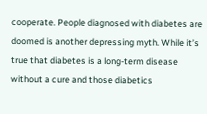cooperate. People diagnosed with diabetes are doomed is another depressing myth. While it’s true that diabetes is a long-term disease without a cure and those diabetics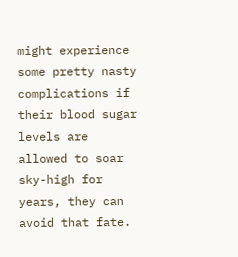might experience some pretty nasty complications if their blood sugar levels are allowed to soar sky-high for years, they can avoid that fate.